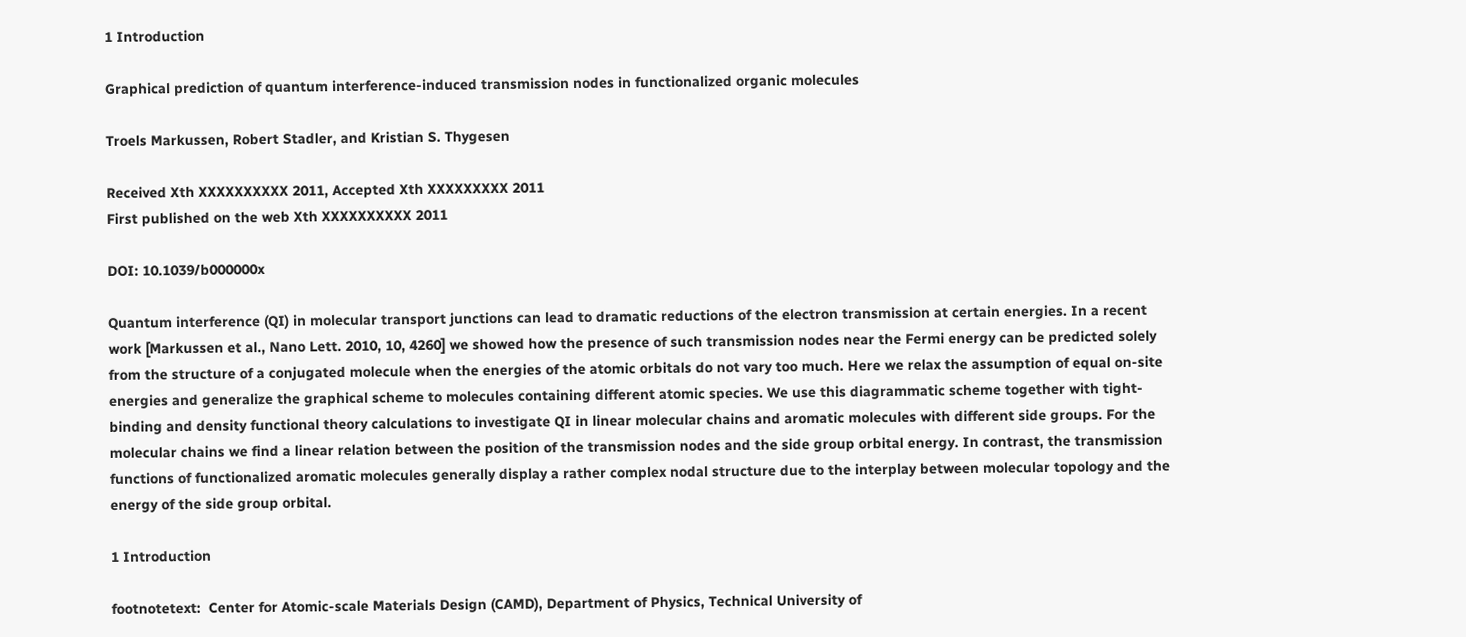1 Introduction

Graphical prediction of quantum interference-induced transmission nodes in functionalized organic molecules

Troels Markussen, Robert Stadler, and Kristian S. Thygesen

Received Xth XXXXXXXXXX 2011, Accepted Xth XXXXXXXXX 2011
First published on the web Xth XXXXXXXXXX 2011

DOI: 10.1039/b000000x

Quantum interference (QI) in molecular transport junctions can lead to dramatic reductions of the electron transmission at certain energies. In a recent work [Markussen et al., Nano Lett. 2010, 10, 4260] we showed how the presence of such transmission nodes near the Fermi energy can be predicted solely from the structure of a conjugated molecule when the energies of the atomic orbitals do not vary too much. Here we relax the assumption of equal on-site energies and generalize the graphical scheme to molecules containing different atomic species. We use this diagrammatic scheme together with tight-binding and density functional theory calculations to investigate QI in linear molecular chains and aromatic molecules with different side groups. For the molecular chains we find a linear relation between the position of the transmission nodes and the side group orbital energy. In contrast, the transmission functions of functionalized aromatic molecules generally display a rather complex nodal structure due to the interplay between molecular topology and the energy of the side group orbital.

1 Introduction

footnotetext:  Center for Atomic-scale Materials Design (CAMD), Department of Physics, Technical University of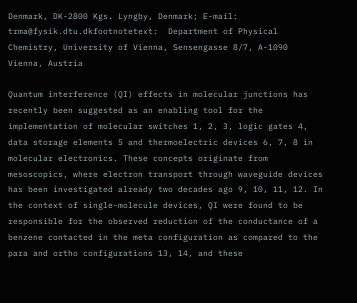Denmark, DK-2800 Kgs. Lyngby, Denmark; E-mail: trma@fysik.dtu.dkfootnotetext:  Department of Physical Chemistry, University of Vienna, Sensengasse 8/7, A-1090 Vienna, Austria

Quantum interference (QI) effects in molecular junctions has recently been suggested as an enabling tool for the implementation of molecular switches 1, 2, 3, logic gates 4, data storage elements 5 and thermoelectric devices 6, 7, 8 in molecular electronics. These concepts originate from mesoscopics, where electron transport through waveguide devices has been investigated already two decades ago 9, 10, 11, 12. In the context of single-molecule devices, QI were found to be responsible for the observed reduction of the conductance of a benzene contacted in the meta configuration as compared to the para and ortho configurations 13, 14, and these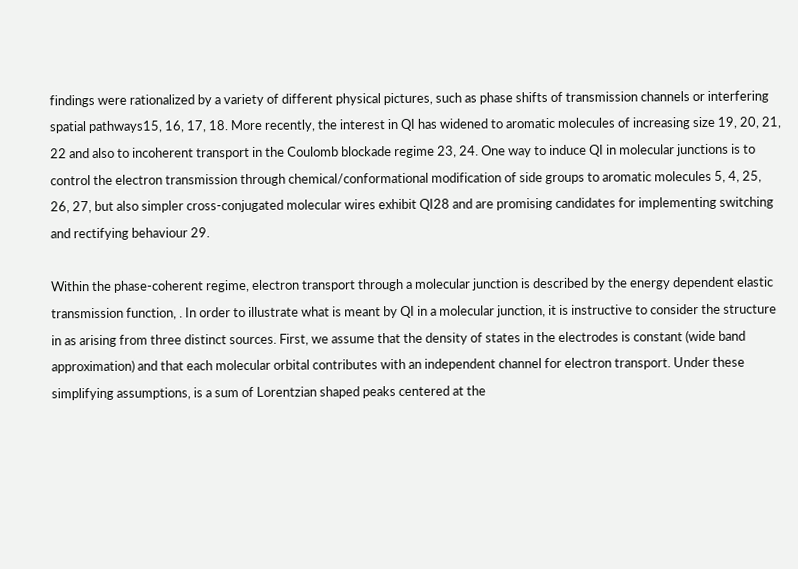findings were rationalized by a variety of different physical pictures, such as phase shifts of transmission channels or interfering spatial pathways15, 16, 17, 18. More recently, the interest in QI has widened to aromatic molecules of increasing size 19, 20, 21, 22 and also to incoherent transport in the Coulomb blockade regime 23, 24. One way to induce QI in molecular junctions is to control the electron transmission through chemical/conformational modification of side groups to aromatic molecules 5, 4, 25, 26, 27, but also simpler cross-conjugated molecular wires exhibit QI28 and are promising candidates for implementing switching and rectifying behaviour 29.

Within the phase-coherent regime, electron transport through a molecular junction is described by the energy dependent elastic transmission function, . In order to illustrate what is meant by QI in a molecular junction, it is instructive to consider the structure in as arising from three distinct sources. First, we assume that the density of states in the electrodes is constant (wide band approximation) and that each molecular orbital contributes with an independent channel for electron transport. Under these simplifying assumptions, is a sum of Lorentzian shaped peaks centered at the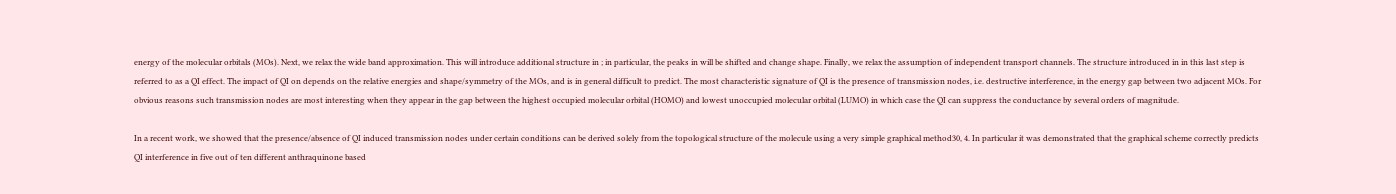energy of the molecular orbitals (MOs). Next, we relax the wide band approximation. This will introduce additional structure in ; in particular, the peaks in will be shifted and change shape. Finally, we relax the assumption of independent transport channels. The structure introduced in in this last step is referred to as a QI effect. The impact of QI on depends on the relative energies and shape/symmetry of the MOs, and is in general difficult to predict. The most characteristic signature of QI is the presence of transmission nodes, i.e. destructive interference, in the energy gap between two adjacent MOs. For obvious reasons such transmission nodes are most interesting when they appear in the gap between the highest occupied molecular orbital (HOMO) and lowest unoccupied molecular orbital (LUMO) in which case the QI can suppress the conductance by several orders of magnitude.

In a recent work, we showed that the presence/absence of QI induced transmission nodes under certain conditions can be derived solely from the topological structure of the molecule using a very simple graphical method30, 4. In particular it was demonstrated that the graphical scheme correctly predicts QI interference in five out of ten different anthraquinone based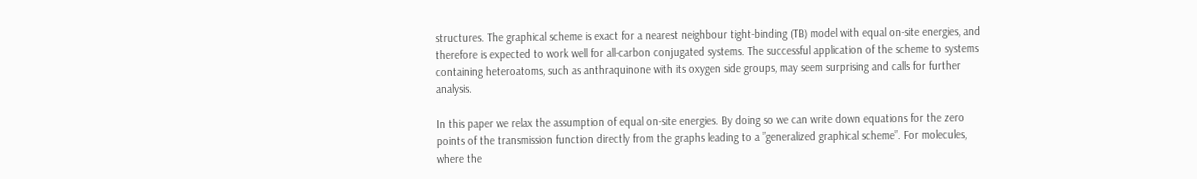structures. The graphical scheme is exact for a nearest neighbour tight-binding (TB) model with equal on-site energies, and therefore is expected to work well for all-carbon conjugated systems. The successful application of the scheme to systems containing heteroatoms, such as anthraquinone with its oxygen side groups, may seem surprising and calls for further analysis.

In this paper we relax the assumption of equal on-site energies. By doing so we can write down equations for the zero points of the transmission function directly from the graphs leading to a ”generalized graphical scheme”. For molecules, where the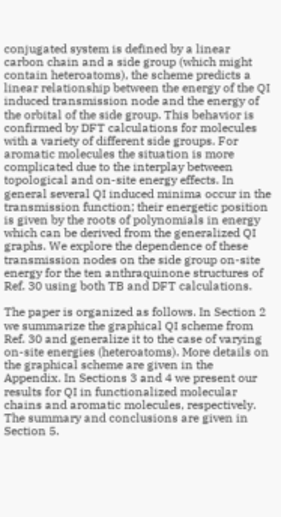conjugated system is defined by a linear carbon chain and a side group (which might contain heteroatoms), the scheme predicts a linear relationship between the energy of the QI induced transmission node and the energy of the orbital of the side group. This behavior is confirmed by DFT calculations for molecules with a variety of different side groups. For aromatic molecules the situation is more complicated due to the interplay between topological and on-site energy effects. In general several QI induced minima occur in the transmission function; their energetic position is given by the roots of polynomials in energy which can be derived from the generalized QI graphs. We explore the dependence of these transmission nodes on the side group on-site energy for the ten anthraquinone structures of Ref. 30 using both TB and DFT calculations.

The paper is organized as follows. In Section 2 we summarize the graphical QI scheme from Ref. 30 and generalize it to the case of varying on-site energies (heteroatoms). More details on the graphical scheme are given in the Appendix. In Sections 3 and 4 we present our results for QI in functionalized molecular chains and aromatic molecules, respectively. The summary and conclusions are given in Section 5.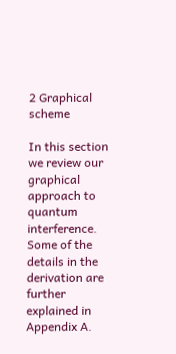2 Graphical scheme

In this section we review our graphical approach to quantum interference. Some of the details in the derivation are further explained in Appendix A.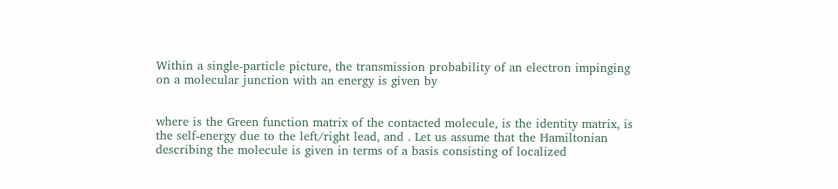Within a single-particle picture, the transmission probability of an electron impinging on a molecular junction with an energy is given by


where is the Green function matrix of the contacted molecule, is the identity matrix, is the self-energy due to the left/right lead, and . Let us assume that the Hamiltonian describing the molecule is given in terms of a basis consisting of localized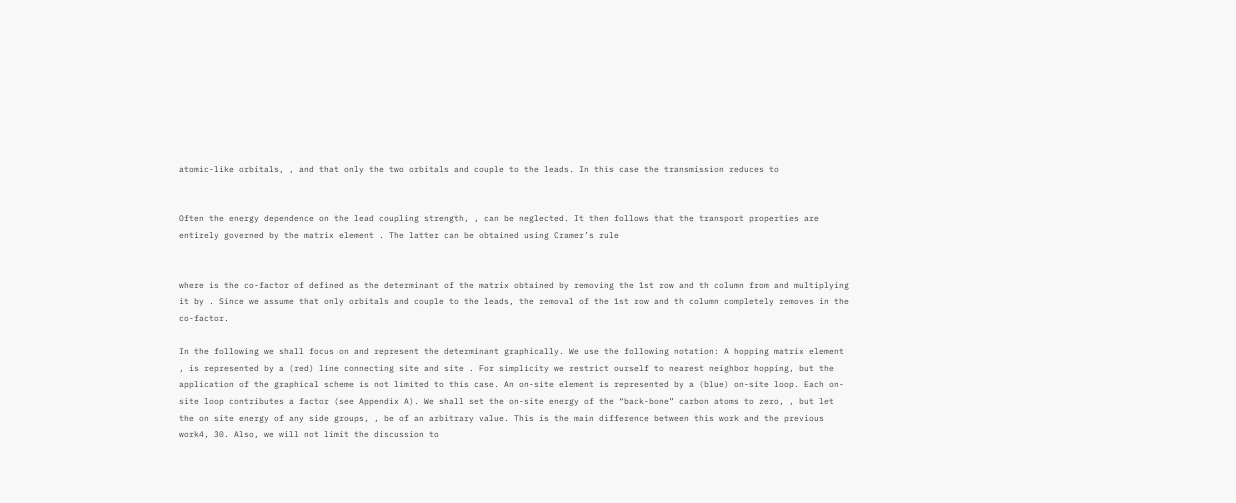atomic-like orbitals, , and that only the two orbitals and couple to the leads. In this case the transmission reduces to


Often the energy dependence on the lead coupling strength, , can be neglected. It then follows that the transport properties are entirely governed by the matrix element . The latter can be obtained using Cramer’s rule


where is the co-factor of defined as the determinant of the matrix obtained by removing the 1st row and th column from and multiplying it by . Since we assume that only orbitals and couple to the leads, the removal of the 1st row and th column completely removes in the co-factor.

In the following we shall focus on and represent the determinant graphically. We use the following notation: A hopping matrix element , is represented by a (red) line connecting site and site . For simplicity we restrict ourself to nearest neighbor hopping, but the application of the graphical scheme is not limited to this case. An on-site element is represented by a (blue) on-site loop. Each on-site loop contributes a factor (see Appendix A). We shall set the on-site energy of the “back-bone” carbon atoms to zero, , but let the on site energy of any side groups, , be of an arbitrary value. This is the main difference between this work and the previous work4, 30. Also, we will not limit the discussion to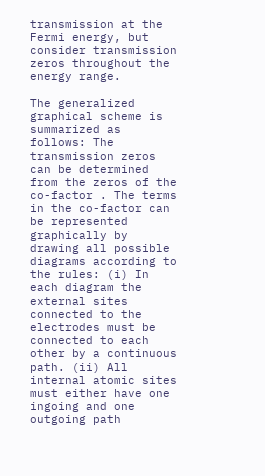transmission at the Fermi energy, but consider transmission zeros throughout the energy range.

The generalized graphical scheme is summarized as follows: The transmission zeros can be determined from the zeros of the co-factor . The terms in the co-factor can be represented graphically by drawing all possible diagrams according to the rules: (i) In each diagram the external sites connected to the electrodes must be connected to each other by a continuous path. (ii) All internal atomic sites must either have one ingoing and one outgoing path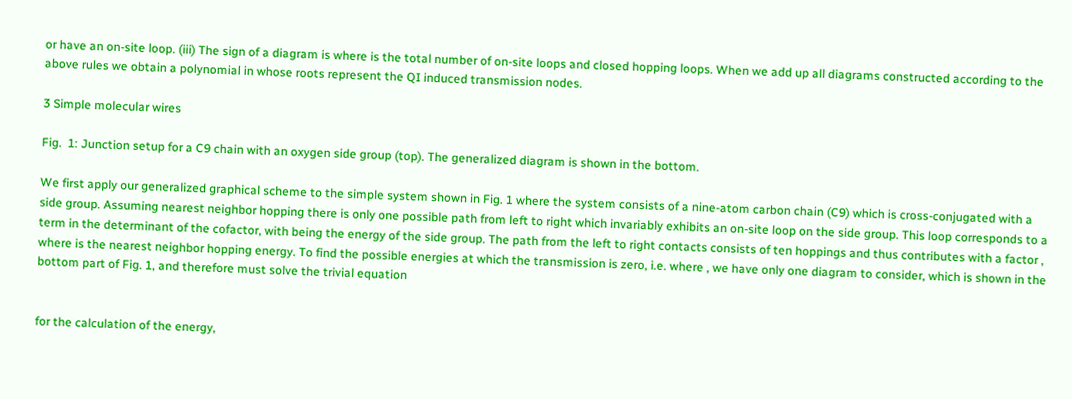or have an on-site loop. (iii) The sign of a diagram is where is the total number of on-site loops and closed hopping loops. When we add up all diagrams constructed according to the above rules we obtain a polynomial in whose roots represent the QI induced transmission nodes.

3 Simple molecular wires

Fig.  1: Junction setup for a C9 chain with an oxygen side group (top). The generalized diagram is shown in the bottom.

We first apply our generalized graphical scheme to the simple system shown in Fig. 1 where the system consists of a nine-atom carbon chain (C9) which is cross-conjugated with a side group. Assuming nearest neighbor hopping there is only one possible path from left to right which invariably exhibits an on-site loop on the side group. This loop corresponds to a term in the determinant of the cofactor, with being the energy of the side group. The path from the left to right contacts consists of ten hoppings and thus contributes with a factor , where is the nearest neighbor hopping energy. To find the possible energies at which the transmission is zero, i.e. where , we have only one diagram to consider, which is shown in the bottom part of Fig. 1, and therefore must solve the trivial equation


for the calculation of the energy,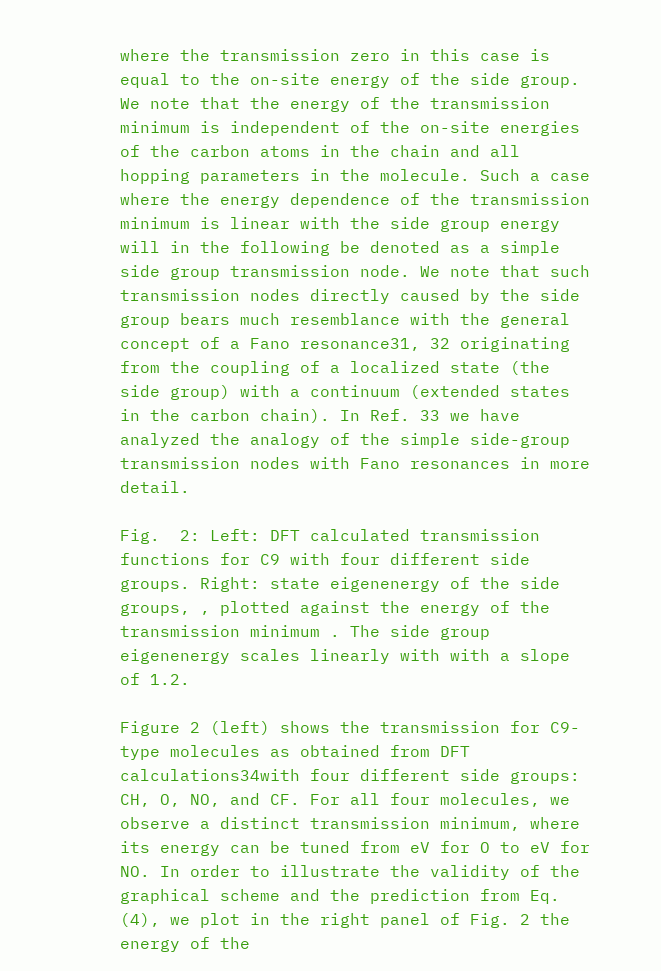where the transmission zero in this case is equal to the on-site energy of the side group. We note that the energy of the transmission minimum is independent of the on-site energies of the carbon atoms in the chain and all hopping parameters in the molecule. Such a case where the energy dependence of the transmission minimum is linear with the side group energy will in the following be denoted as a simple side group transmission node. We note that such transmission nodes directly caused by the side group bears much resemblance with the general concept of a Fano resonance31, 32 originating from the coupling of a localized state (the side group) with a continuum (extended states in the carbon chain). In Ref. 33 we have analyzed the analogy of the simple side-group transmission nodes with Fano resonances in more detail.

Fig.  2: Left: DFT calculated transmission functions for C9 with four different side groups. Right: state eigenenergy of the side groups, , plotted against the energy of the transmission minimum . The side group eigenenergy scales linearly with with a slope of 1.2.

Figure 2 (left) shows the transmission for C9-type molecules as obtained from DFT calculations34with four different side groups: CH, O, NO, and CF. For all four molecules, we observe a distinct transmission minimum, where its energy can be tuned from eV for O to eV for NO. In order to illustrate the validity of the graphical scheme and the prediction from Eq. (4), we plot in the right panel of Fig. 2 the energy of the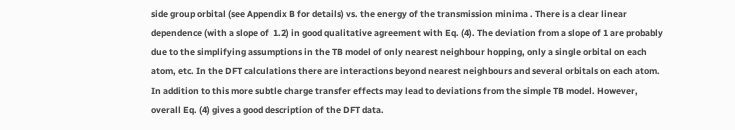side group orbital (see Appendix B for details) vs. the energy of the transmission minima . There is a clear linear dependence (with a slope of  1.2) in good qualitative agreement with Eq. (4). The deviation from a slope of 1 are probably due to the simplifying assumptions in the TB model of only nearest neighbour hopping, only a single orbital on each atom, etc. In the DFT calculations there are interactions beyond nearest neighbours and several orbitals on each atom. In addition to this more subtle charge transfer effects may lead to deviations from the simple TB model. However, overall Eq. (4) gives a good description of the DFT data.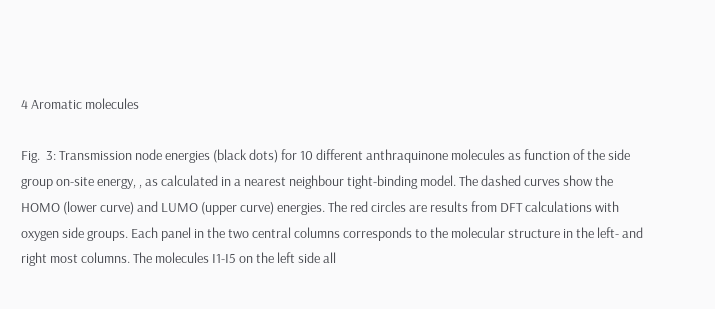4 Aromatic molecules

Fig.  3: Transmission node energies (black dots) for 10 different anthraquinone molecules as function of the side group on-site energy, , as calculated in a nearest neighbour tight-binding model. The dashed curves show the HOMO (lower curve) and LUMO (upper curve) energies. The red circles are results from DFT calculations with oxygen side groups. Each panel in the two central columns corresponds to the molecular structure in the left- and right most columns. The molecules I1-I5 on the left side all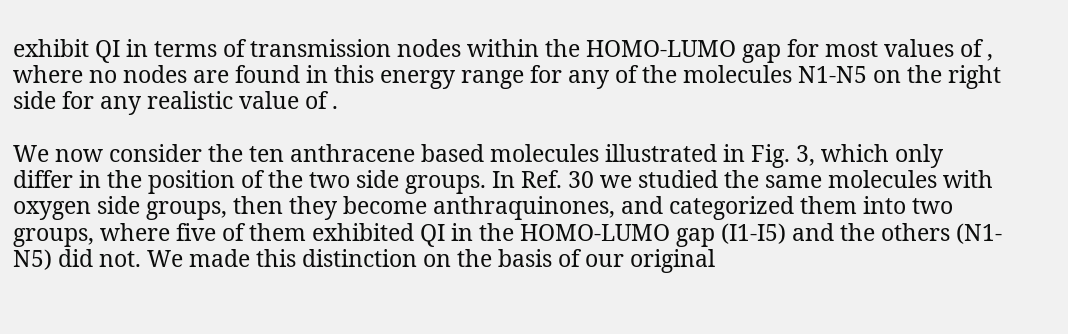exhibit QI in terms of transmission nodes within the HOMO-LUMO gap for most values of , where no nodes are found in this energy range for any of the molecules N1-N5 on the right side for any realistic value of .

We now consider the ten anthracene based molecules illustrated in Fig. 3, which only differ in the position of the two side groups. In Ref. 30 we studied the same molecules with oxygen side groups, then they become anthraquinones, and categorized them into two groups, where five of them exhibited QI in the HOMO-LUMO gap (I1-I5) and the others (N1-N5) did not. We made this distinction on the basis of our original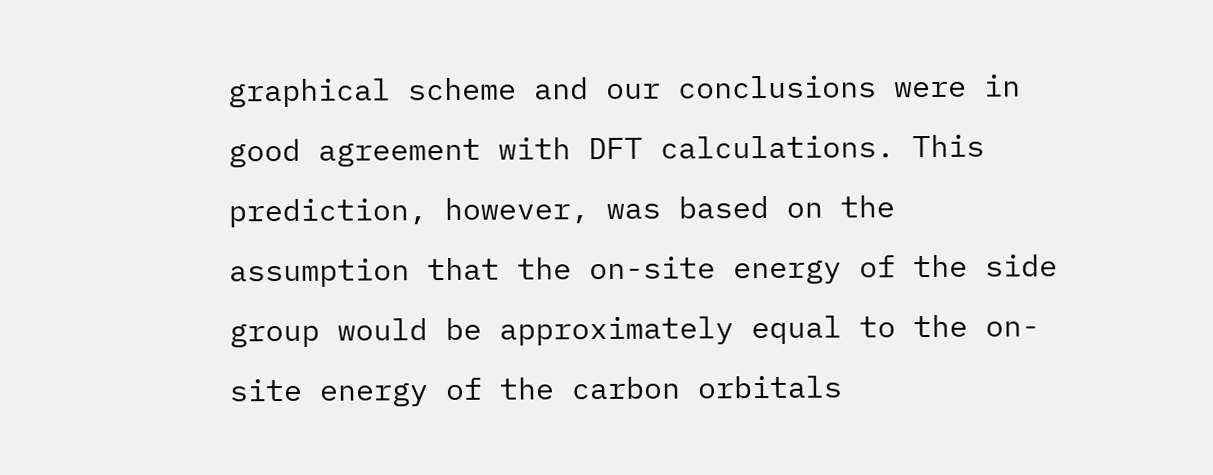graphical scheme and our conclusions were in good agreement with DFT calculations. This prediction, however, was based on the assumption that the on-site energy of the side group would be approximately equal to the on-site energy of the carbon orbitals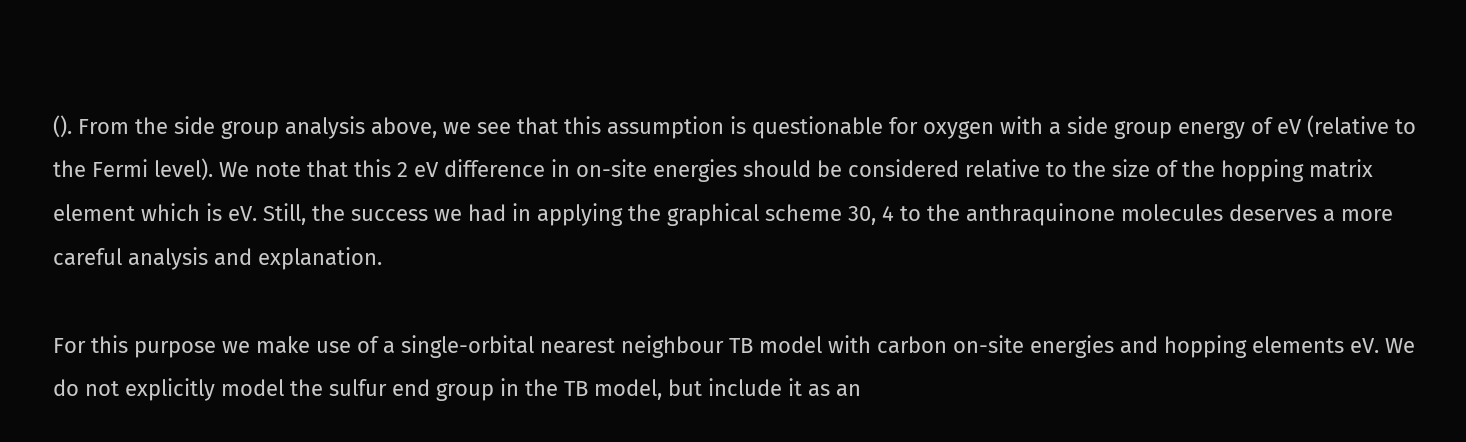(). From the side group analysis above, we see that this assumption is questionable for oxygen with a side group energy of eV (relative to the Fermi level). We note that this 2 eV difference in on-site energies should be considered relative to the size of the hopping matrix element which is eV. Still, the success we had in applying the graphical scheme 30, 4 to the anthraquinone molecules deserves a more careful analysis and explanation.

For this purpose we make use of a single-orbital nearest neighbour TB model with carbon on-site energies and hopping elements eV. We do not explicitly model the sulfur end group in the TB model, but include it as an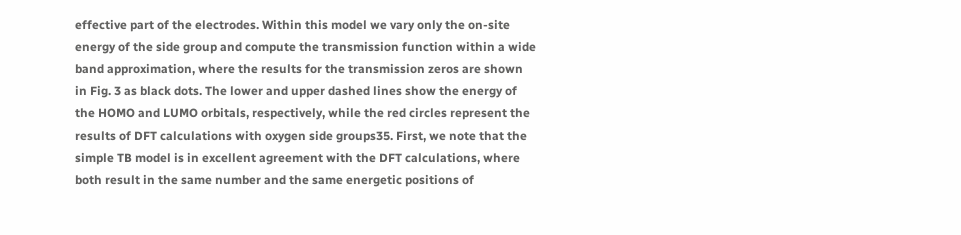effective part of the electrodes. Within this model we vary only the on-site energy of the side group and compute the transmission function within a wide band approximation, where the results for the transmission zeros are shown in Fig. 3 as black dots. The lower and upper dashed lines show the energy of the HOMO and LUMO orbitals, respectively, while the red circles represent the results of DFT calculations with oxygen side groups35. First, we note that the simple TB model is in excellent agreement with the DFT calculations, where both result in the same number and the same energetic positions of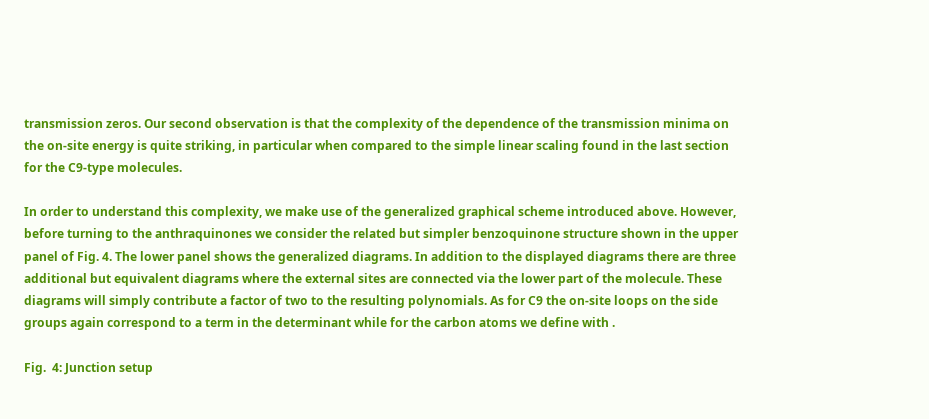transmission zeros. Our second observation is that the complexity of the dependence of the transmission minima on the on-site energy is quite striking, in particular when compared to the simple linear scaling found in the last section for the C9-type molecules.

In order to understand this complexity, we make use of the generalized graphical scheme introduced above. However, before turning to the anthraquinones we consider the related but simpler benzoquinone structure shown in the upper panel of Fig. 4. The lower panel shows the generalized diagrams. In addition to the displayed diagrams there are three additional but equivalent diagrams where the external sites are connected via the lower part of the molecule. These diagrams will simply contribute a factor of two to the resulting polynomials. As for C9 the on-site loops on the side groups again correspond to a term in the determinant while for the carbon atoms we define with .

Fig.  4: Junction setup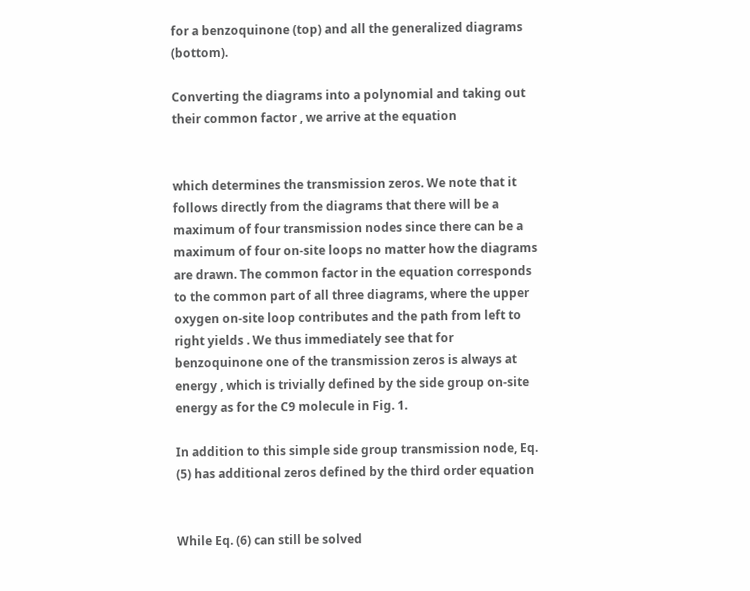for a benzoquinone (top) and all the generalized diagrams (bottom).

Converting the diagrams into a polynomial and taking out their common factor , we arrive at the equation


which determines the transmission zeros. We note that it follows directly from the diagrams that there will be a maximum of four transmission nodes since there can be a maximum of four on-site loops no matter how the diagrams are drawn. The common factor in the equation corresponds to the common part of all three diagrams, where the upper oxygen on-site loop contributes and the path from left to right yields . We thus immediately see that for benzoquinone one of the transmission zeros is always at energy , which is trivially defined by the side group on-site energy as for the C9 molecule in Fig. 1.

In addition to this simple side group transmission node, Eq. (5) has additional zeros defined by the third order equation


While Eq. (6) can still be solved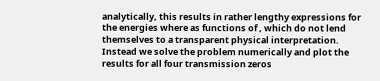analytically, this results in rather lengthy expressions for the energies where as functions of , which do not lend themselves to a transparent physical interpretation. Instead we solve the problem numerically and plot the results for all four transmission zeros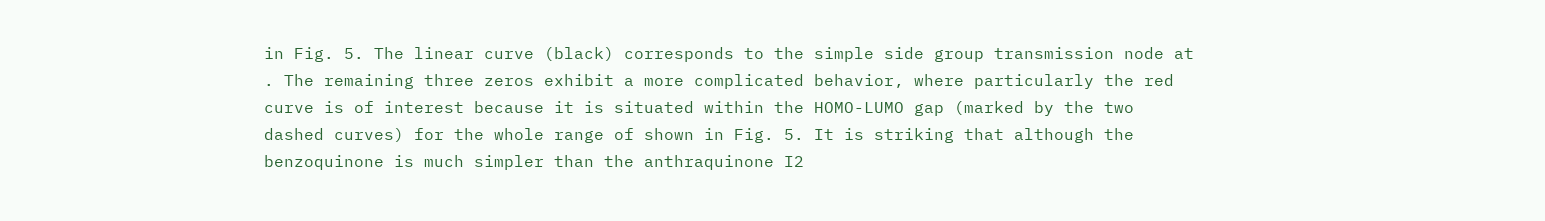in Fig. 5. The linear curve (black) corresponds to the simple side group transmission node at . The remaining three zeros exhibit a more complicated behavior, where particularly the red curve is of interest because it is situated within the HOMO-LUMO gap (marked by the two dashed curves) for the whole range of shown in Fig. 5. It is striking that although the benzoquinone is much simpler than the anthraquinone I2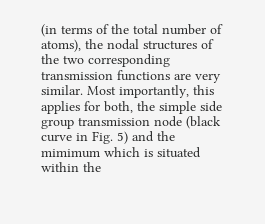(in terms of the total number of atoms), the nodal structures of the two corresponding transmission functions are very similar. Most importantly, this applies for both, the simple side group transmission node (black curve in Fig. 5) and the mimimum which is situated within the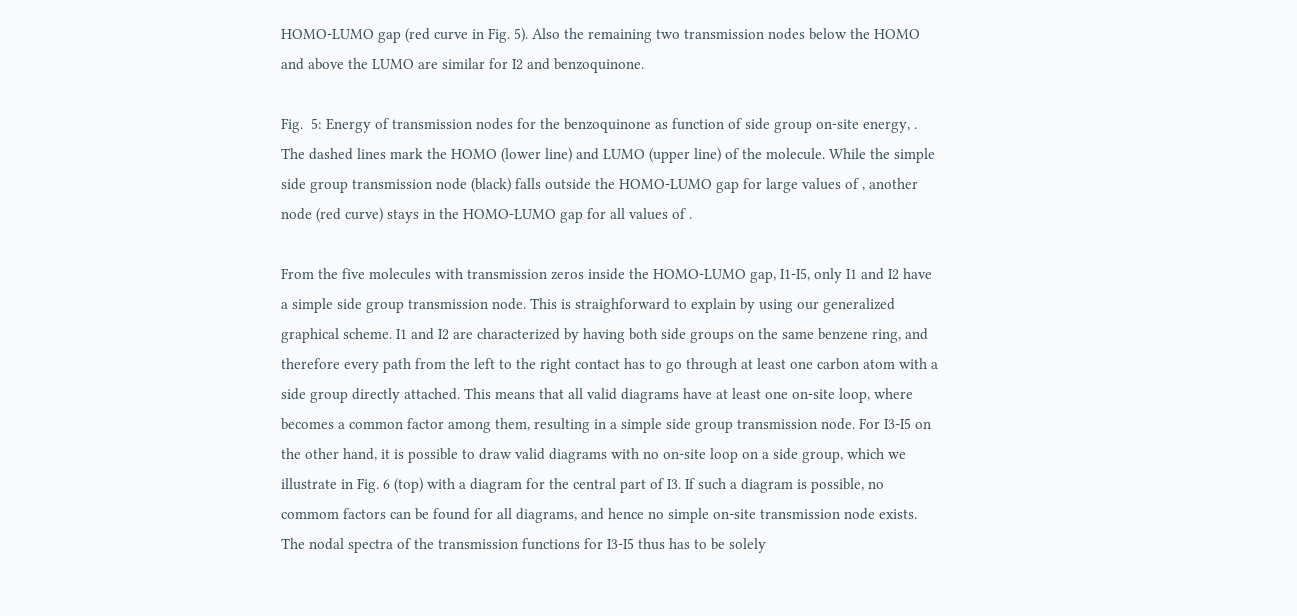HOMO-LUMO gap (red curve in Fig. 5). Also the remaining two transmission nodes below the HOMO and above the LUMO are similar for I2 and benzoquinone.

Fig.  5: Energy of transmission nodes for the benzoquinone as function of side group on-site energy, . The dashed lines mark the HOMO (lower line) and LUMO (upper line) of the molecule. While the simple side group transmission node (black) falls outside the HOMO-LUMO gap for large values of , another node (red curve) stays in the HOMO-LUMO gap for all values of .

From the five molecules with transmission zeros inside the HOMO-LUMO gap, I1-I5, only I1 and I2 have a simple side group transmission node. This is straighforward to explain by using our generalized graphical scheme. I1 and I2 are characterized by having both side groups on the same benzene ring, and therefore every path from the left to the right contact has to go through at least one carbon atom with a side group directly attached. This means that all valid diagrams have at least one on-site loop, where becomes a common factor among them, resulting in a simple side group transmission node. For I3-I5 on the other hand, it is possible to draw valid diagrams with no on-site loop on a side group, which we illustrate in Fig. 6 (top) with a diagram for the central part of I3. If such a diagram is possible, no commom factors can be found for all diagrams, and hence no simple on-site transmission node exists. The nodal spectra of the transmission functions for I3-I5 thus has to be solely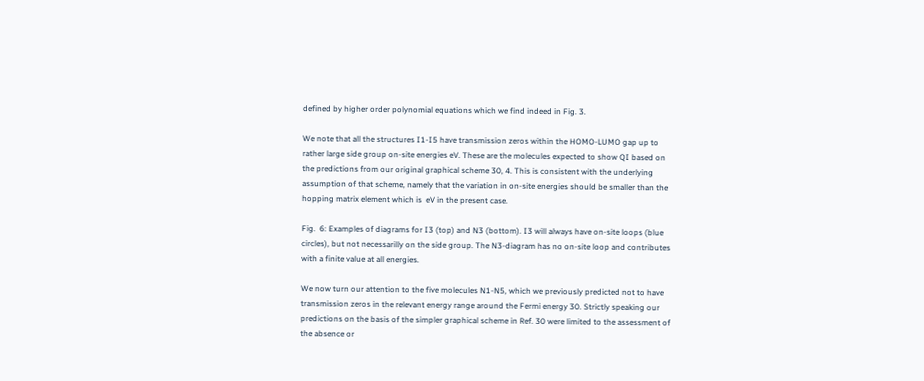defined by higher order polynomial equations which we find indeed in Fig. 3.

We note that all the structures I1-I5 have transmission zeros within the HOMO-LUMO gap up to rather large side group on-site energies eV. These are the molecules expected to show QI based on the predictions from our original graphical scheme 30, 4. This is consistent with the underlying assumption of that scheme, namely that the variation in on-site energies should be smaller than the hopping matrix element which is  eV in the present case.

Fig.  6: Examples of diagrams for I3 (top) and N3 (bottom). I3 will always have on-site loops (blue circles), but not necessarilly on the side group. The N3-diagram has no on-site loop and contributes with a finite value at all energies.

We now turn our attention to the five molecules N1-N5, which we previously predicted not to have transmission zeros in the relevant energy range around the Fermi energy 30. Strictly speaking our predictions on the basis of the simpler graphical scheme in Ref. 30 were limited to the assessment of the absence or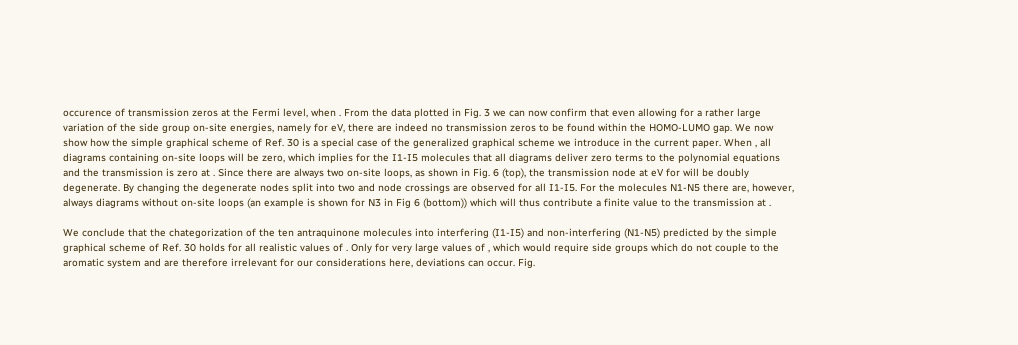occurence of transmission zeros at the Fermi level, when . From the data plotted in Fig. 3 we can now confirm that even allowing for a rather large variation of the side group on-site energies, namely for eV, there are indeed no transmission zeros to be found within the HOMO-LUMO gap. We now show how the simple graphical scheme of Ref. 30 is a special case of the generalized graphical scheme we introduce in the current paper. When , all diagrams containing on-site loops will be zero, which implies for the I1-I5 molecules that all diagrams deliver zero terms to the polynomial equations and the transmission is zero at . Since there are always two on-site loops, as shown in Fig. 6 (top), the transmission node at eV for will be doubly degenerate. By changing the degenerate nodes split into two and node crossings are observed for all I1-I5. For the molecules N1-N5 there are, however, always diagrams without on-site loops (an example is shown for N3 in Fig 6 (bottom)) which will thus contribute a finite value to the transmission at .

We conclude that the chategorization of the ten antraquinone molecules into interfering (I1-I5) and non-interfering (N1-N5) predicted by the simple graphical scheme of Ref. 30 holds for all realistic values of . Only for very large values of , which would require side groups which do not couple to the aromatic system and are therefore irrelevant for our considerations here, deviations can occur. Fig.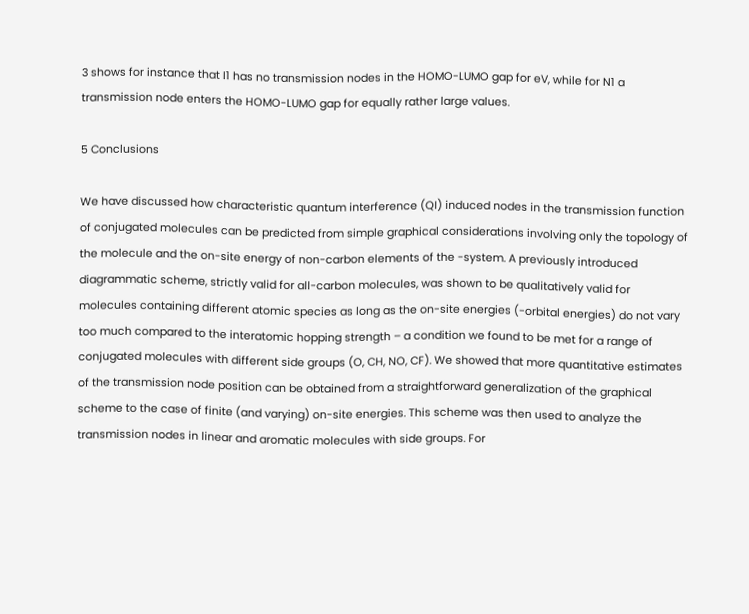3 shows for instance that I1 has no transmission nodes in the HOMO-LUMO gap for eV, while for N1 a transmission node enters the HOMO-LUMO gap for equally rather large values.

5 Conclusions

We have discussed how characteristic quantum interference (QI) induced nodes in the transmission function of conjugated molecules can be predicted from simple graphical considerations involving only the topology of the molecule and the on-site energy of non-carbon elements of the -system. A previously introduced diagrammatic scheme, strictly valid for all-carbon molecules, was shown to be qualitatively valid for molecules containing different atomic species as long as the on-site energies (-orbital energies) do not vary too much compared to the interatomic hopping strength – a condition we found to be met for a range of conjugated molecules with different side groups (O, CH, NO, CF). We showed that more quantitative estimates of the transmission node position can be obtained from a straightforward generalization of the graphical scheme to the case of finite (and varying) on-site energies. This scheme was then used to analyze the transmission nodes in linear and aromatic molecules with side groups. For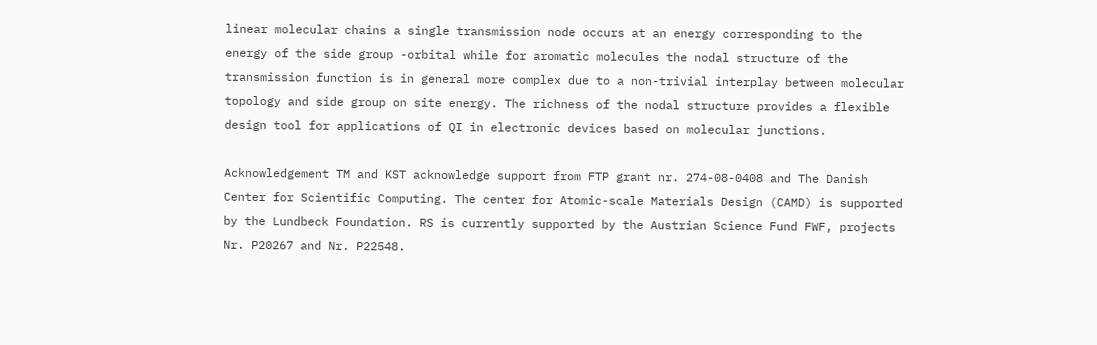linear molecular chains a single transmission node occurs at an energy corresponding to the energy of the side group -orbital while for aromatic molecules the nodal structure of the transmission function is in general more complex due to a non-trivial interplay between molecular topology and side group on site energy. The richness of the nodal structure provides a flexible design tool for applications of QI in electronic devices based on molecular junctions.

Acknowledgement TM and KST acknowledge support from FTP grant nr. 274-08-0408 and The Danish Center for Scientific Computing. The center for Atomic-scale Materials Design (CAMD) is supported by the Lundbeck Foundation. RS is currently supported by the Austrian Science Fund FWF, projects Nr. P20267 and Nr. P22548.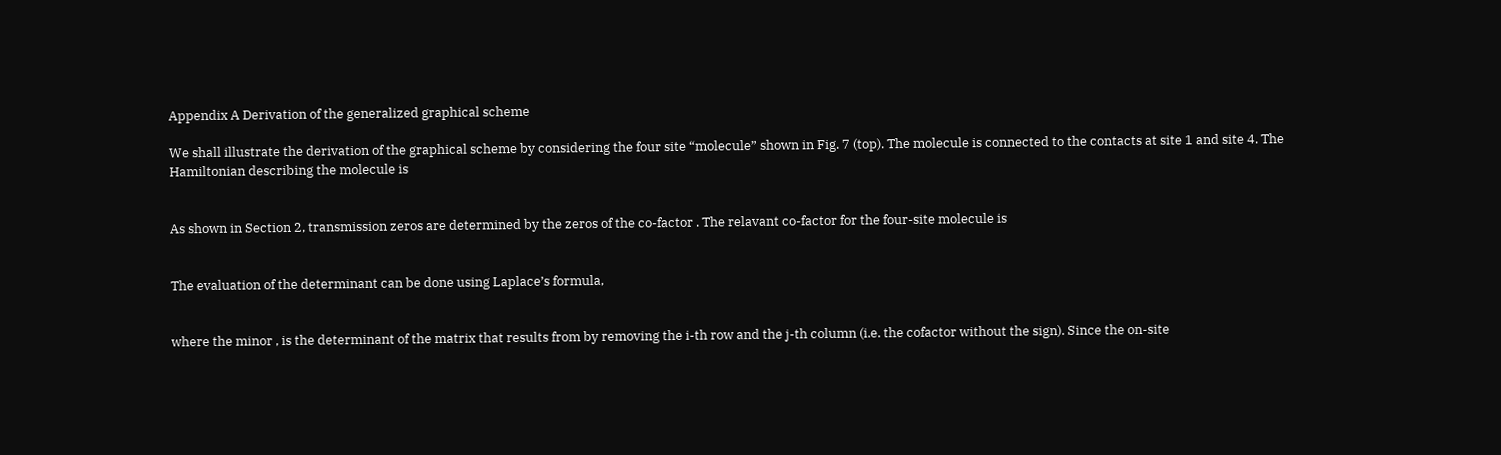Appendix A Derivation of the generalized graphical scheme

We shall illustrate the derivation of the graphical scheme by considering the four site “molecule” shown in Fig. 7 (top). The molecule is connected to the contacts at site 1 and site 4. The Hamiltonian describing the molecule is


As shown in Section 2, transmission zeros are determined by the zeros of the co-factor . The relavant co-factor for the four-site molecule is


The evaluation of the determinant can be done using Laplace’s formula,


where the minor , is the determinant of the matrix that results from by removing the i-th row and the j-th column (i.e. the cofactor without the sign). Since the on-site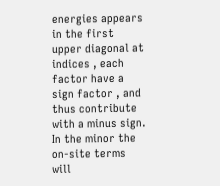energies appears in the first upper diagonal at indices , each factor have a sign factor , and thus contribute with a minus sign. In the minor the on-site terms will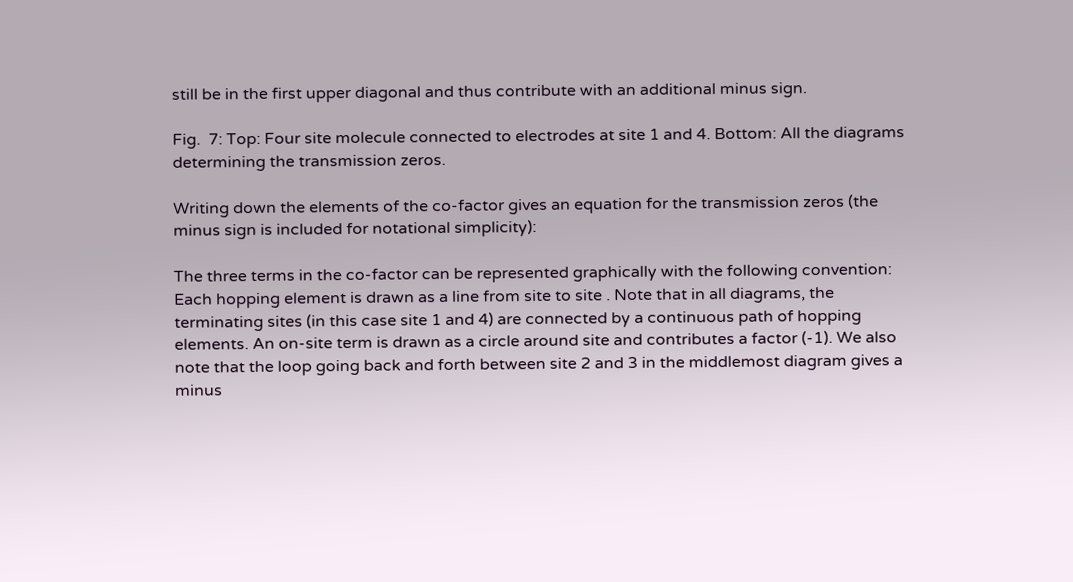still be in the first upper diagonal and thus contribute with an additional minus sign.

Fig.  7: Top: Four site molecule connected to electrodes at site 1 and 4. Bottom: All the diagrams determining the transmission zeros.

Writing down the elements of the co-factor gives an equation for the transmission zeros (the minus sign is included for notational simplicity):

The three terms in the co-factor can be represented graphically with the following convention: Each hopping element is drawn as a line from site to site . Note that in all diagrams, the terminating sites (in this case site 1 and 4) are connected by a continuous path of hopping elements. An on-site term is drawn as a circle around site and contributes a factor (-1). We also note that the loop going back and forth between site 2 and 3 in the middlemost diagram gives a minus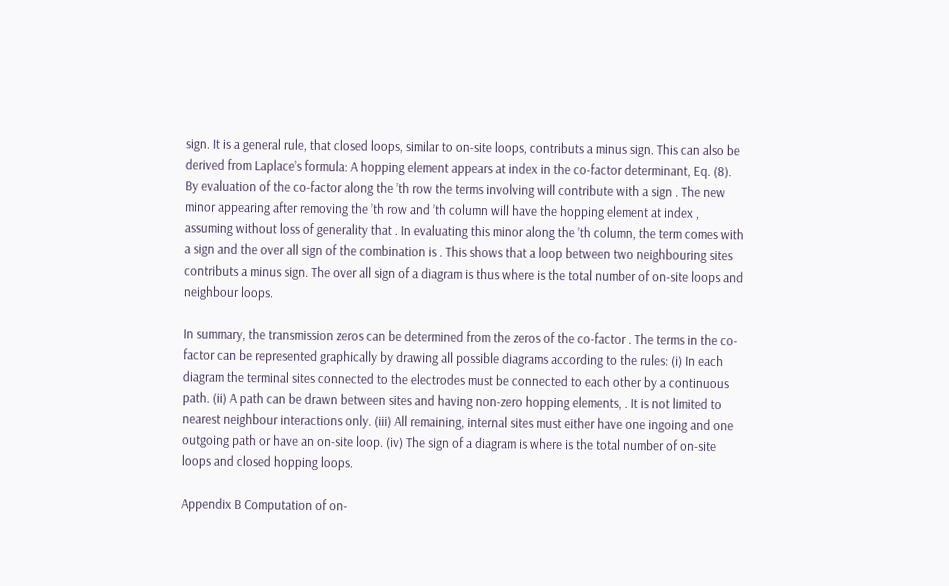sign. It is a general rule, that closed loops, similar to on-site loops, contributs a minus sign. This can also be derived from Laplace’s formula: A hopping element appears at index in the co-factor determinant, Eq. (8). By evaluation of the co-factor along the ’th row the terms involving will contribute with a sign . The new minor appearing after removing the ’th row and ’th column will have the hopping element at index , assuming without loss of generality that . In evaluating this minor along the ’th column, the term comes with a sign and the over all sign of the combination is . This shows that a loop between two neighbouring sites contributs a minus sign. The over all sign of a diagram is thus where is the total number of on-site loops and neighbour loops.

In summary, the transmission zeros can be determined from the zeros of the co-factor . The terms in the co-factor can be represented graphically by drawing all possible diagrams according to the rules: (i) In each diagram the terminal sites connected to the electrodes must be connected to each other by a continuous path. (ii) A path can be drawn between sites and having non-zero hopping elements, . It is not limited to nearest neighbour interactions only. (iii) All remaining, internal sites must either have one ingoing and one outgoing path or have an on-site loop. (iv) The sign of a diagram is where is the total number of on-site loops and closed hopping loops.

Appendix B Computation of on-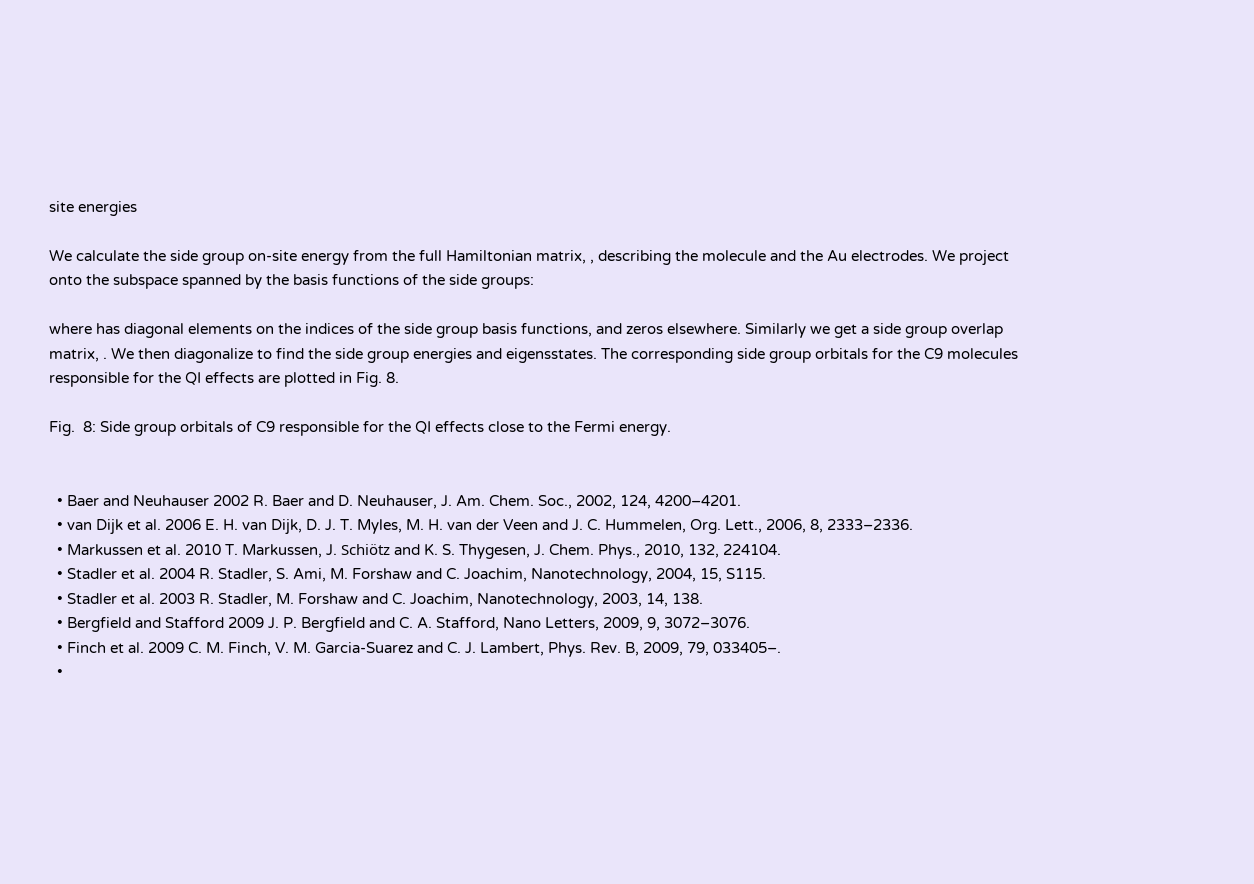site energies

We calculate the side group on-site energy from the full Hamiltonian matrix, , describing the molecule and the Au electrodes. We project onto the subspace spanned by the basis functions of the side groups:

where has diagonal elements on the indices of the side group basis functions, and zeros elsewhere. Similarly we get a side group overlap matrix, . We then diagonalize to find the side group energies and eigensstates. The corresponding side group orbitals for the C9 molecules responsible for the QI effects are plotted in Fig. 8.

Fig.  8: Side group orbitals of C9 responsible for the QI effects close to the Fermi energy.


  • Baer and Neuhauser 2002 R. Baer and D. Neuhauser, J. Am. Chem. Soc., 2002, 124, 4200–4201.
  • van Dijk et al. 2006 E. H. van Dijk, D. J. T. Myles, M. H. van der Veen and J. C. Hummelen, Org. Lett., 2006, 8, 2333–2336.
  • Markussen et al. 2010 T. Markussen, J. Schiötz and K. S. Thygesen, J. Chem. Phys., 2010, 132, 224104.
  • Stadler et al. 2004 R. Stadler, S. Ami, M. Forshaw and C. Joachim, Nanotechnology, 2004, 15, S115.
  • Stadler et al. 2003 R. Stadler, M. Forshaw and C. Joachim, Nanotechnology, 2003, 14, 138.
  • Bergfield and Stafford 2009 J. P. Bergfield and C. A. Stafford, Nano Letters, 2009, 9, 3072–3076.
  • Finch et al. 2009 C. M. Finch, V. M. Garcia-Suarez and C. J. Lambert, Phys. Rev. B, 2009, 79, 033405–.
  •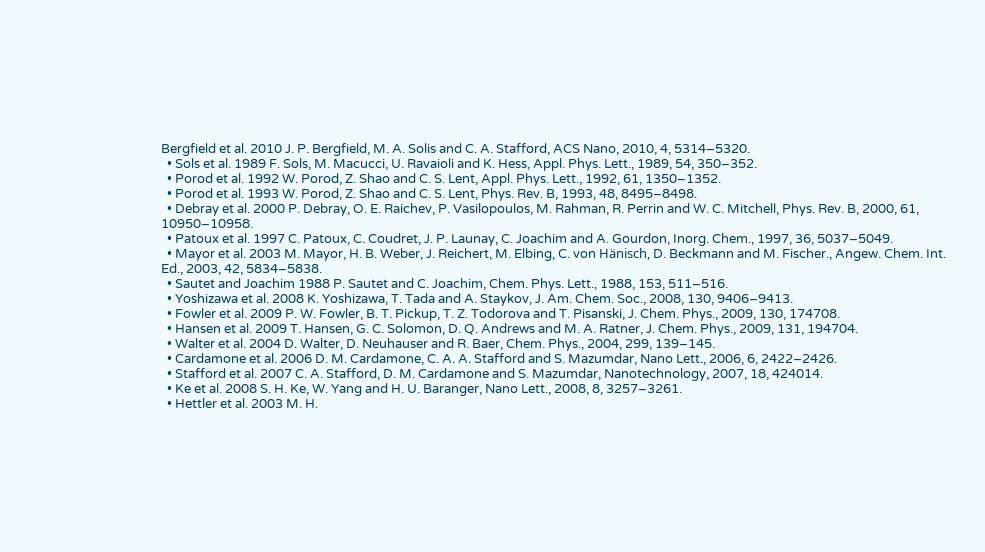Bergfield et al. 2010 J. P. Bergfield, M. A. Solis and C. A. Stafford, ACS Nano, 2010, 4, 5314–5320.
  • Sols et al. 1989 F. Sols, M. Macucci, U. Ravaioli and K. Hess, Appl. Phys. Lett., 1989, 54, 350–352.
  • Porod et al. 1992 W. Porod, Z. Shao and C. S. Lent, Appl. Phys. Lett., 1992, 61, 1350–1352.
  • Porod et al. 1993 W. Porod, Z. Shao and C. S. Lent, Phys. Rev. B, 1993, 48, 8495–8498.
  • Debray et al. 2000 P. Debray, O. E. Raichev, P. Vasilopoulos, M. Rahman, R. Perrin and W. C. Mitchell, Phys. Rev. B, 2000, 61, 10950–10958.
  • Patoux et al. 1997 C. Patoux, C. Coudret, J. P. Launay, C. Joachim and A. Gourdon, Inorg. Chem., 1997, 36, 5037–5049.
  • Mayor et al. 2003 M. Mayor, H. B. Weber, J. Reichert, M. Elbing, C. von Hänisch, D. Beckmann and M. Fischer., Angew. Chem. Int. Ed., 2003, 42, 5834–5838.
  • Sautet and Joachim 1988 P. Sautet and C. Joachim, Chem. Phys. Lett., 1988, 153, 511–516.
  • Yoshizawa et al. 2008 K. Yoshizawa, T. Tada and A. Staykov, J. Am. Chem. Soc., 2008, 130, 9406–9413.
  • Fowler et al. 2009 P. W. Fowler, B. T. Pickup, T. Z. Todorova and T. Pisanski, J. Chem. Phys., 2009, 130, 174708.
  • Hansen et al. 2009 T. Hansen, G. C. Solomon, D. Q. Andrews and M. A. Ratner, J. Chem. Phys., 2009, 131, 194704.
  • Walter et al. 2004 D. Walter, D. Neuhauser and R. Baer, Chem. Phys., 2004, 299, 139–145.
  • Cardamone et al. 2006 D. M. Cardamone, C. A. A. Stafford and S. Mazumdar, Nano Lett., 2006, 6, 2422–2426.
  • Stafford et al. 2007 C. A. Stafford, D. M. Cardamone and S. Mazumdar, Nanotechnology, 2007, 18, 424014.
  • Ke et al. 2008 S. H. Ke, W. Yang and H. U. Baranger, Nano Lett., 2008, 8, 3257–3261.
  • Hettler et al. 2003 M. H.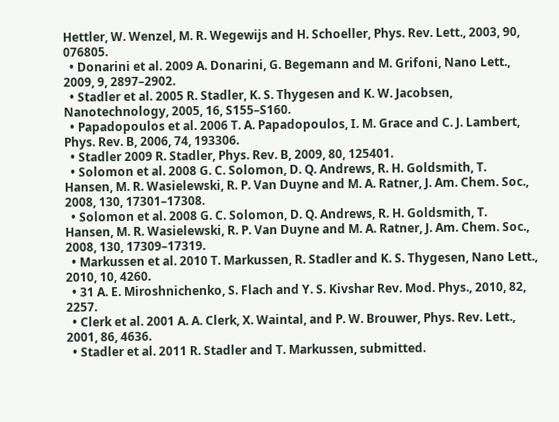Hettler, W. Wenzel, M. R. Wegewijs and H. Schoeller, Phys. Rev. Lett., 2003, 90, 076805.
  • Donarini et al. 2009 A. Donarini, G. Begemann and M. Grifoni, Nano Lett., 2009, 9, 2897–2902.
  • Stadler et al. 2005 R. Stadler, K. S. Thygesen and K. W. Jacobsen, Nanotechnology, 2005, 16, S155–S160.
  • Papadopoulos et al. 2006 T. A. Papadopoulos, I. M. Grace and C. J. Lambert, Phys. Rev. B, 2006, 74, 193306.
  • Stadler 2009 R. Stadler, Phys. Rev. B, 2009, 80, 125401.
  • Solomon et al. 2008 G. C. Solomon, D. Q. Andrews, R. H. Goldsmith, T. Hansen, M. R. Wasielewski, R. P. Van Duyne and M. A. Ratner, J. Am. Chem. Soc., 2008, 130, 17301–17308.
  • Solomon et al. 2008 G. C. Solomon, D. Q. Andrews, R. H. Goldsmith, T. Hansen, M. R. Wasielewski, R. P. Van Duyne and M. A. Ratner, J. Am. Chem. Soc., 2008, 130, 17309–17319.
  • Markussen et al. 2010 T. Markussen, R. Stadler and K. S. Thygesen, Nano Lett., 2010, 10, 4260.
  • 31 A. E. Miroshnichenko, S. Flach and Y. S. Kivshar Rev. Mod. Phys., 2010, 82, 2257.
  • Clerk et al. 2001 A. A. Clerk, X. Waintal, and P. W. Brouwer, Phys. Rev. Lett., 2001, 86, 4636.
  • Stadler et al. 2011 R. Stadler and T. Markussen, submitted.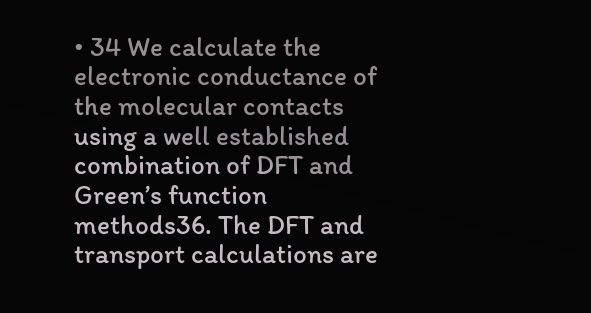• 34 We calculate the electronic conductance of the molecular contacts using a well established combination of DFT and Green’s function methods36. The DFT and transport calculations are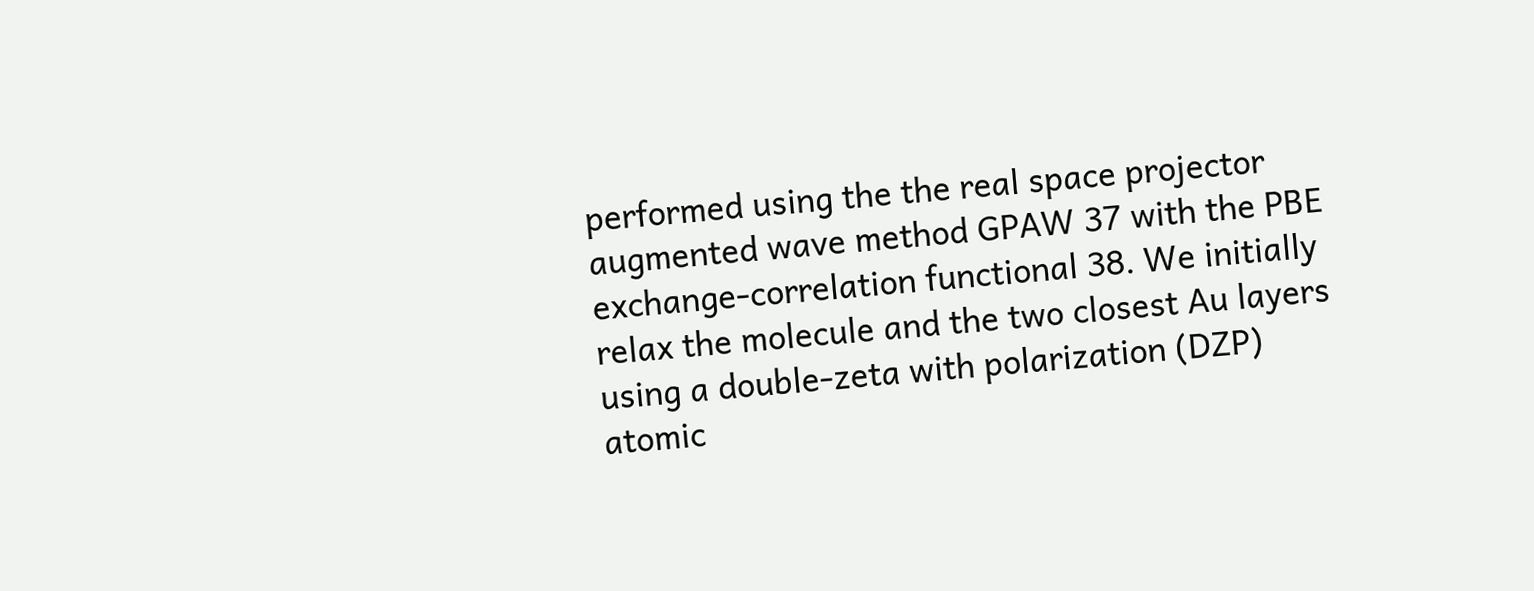performed using the the real space projector augmented wave method GPAW 37 with the PBE exchange-correlation functional 38. We initially relax the molecule and the two closest Au layers using a double-zeta with polarization (DZP) atomic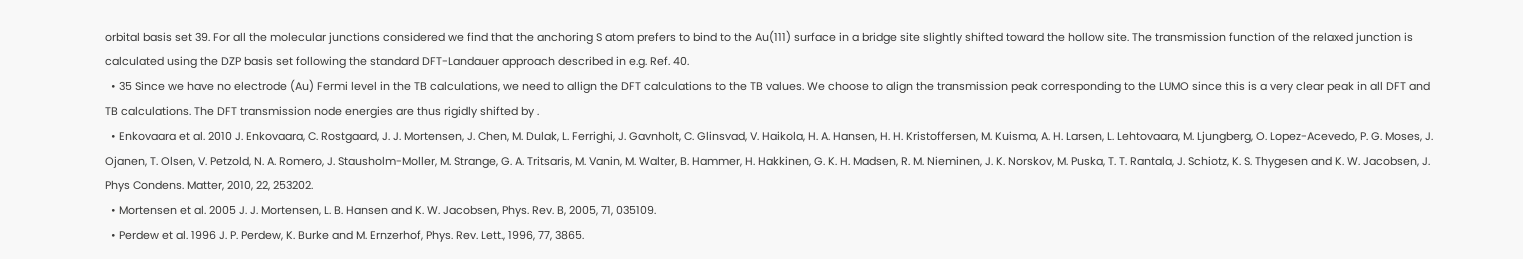orbital basis set 39. For all the molecular junctions considered we find that the anchoring S atom prefers to bind to the Au(111) surface in a bridge site slightly shifted toward the hollow site. The transmission function of the relaxed junction is calculated using the DZP basis set following the standard DFT-Landauer approach described in e.g. Ref. 40.
  • 35 Since we have no electrode (Au) Fermi level in the TB calculations, we need to allign the DFT calculations to the TB values. We choose to align the transmission peak corresponding to the LUMO since this is a very clear peak in all DFT and TB calculations. The DFT transmission node energies are thus rigidly shifted by .
  • Enkovaara et al. 2010 J. Enkovaara, C. Rostgaard, J. J. Mortensen, J. Chen, M. Dulak, L. Ferrighi, J. Gavnholt, C. Glinsvad, V. Haikola, H. A. Hansen, H. H. Kristoffersen, M. Kuisma, A. H. Larsen, L. Lehtovaara, M. Ljungberg, O. Lopez-Acevedo, P. G. Moses, J. Ojanen, T. Olsen, V. Petzold, N. A. Romero, J. Stausholm-Moller, M. Strange, G. A. Tritsaris, M. Vanin, M. Walter, B. Hammer, H. Hakkinen, G. K. H. Madsen, R. M. Nieminen, J. K. Norskov, M. Puska, T. T. Rantala, J. Schiotz, K. S. Thygesen and K. W. Jacobsen, J. Phys Condens. Matter, 2010, 22, 253202.
  • Mortensen et al. 2005 J. J. Mortensen, L. B. Hansen and K. W. Jacobsen, Phys. Rev. B, 2005, 71, 035109.
  • Perdew et al. 1996 J. P. Perdew, K. Burke and M. Ernzerhof, Phys. Rev. Lett., 1996, 77, 3865.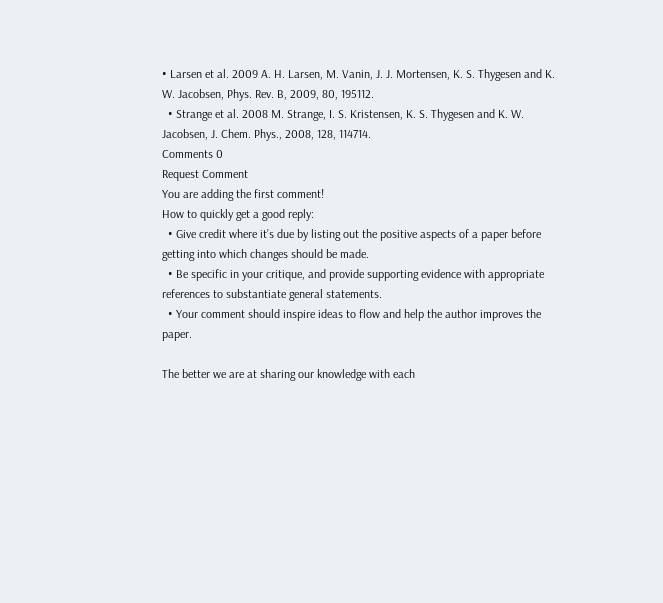• Larsen et al. 2009 A. H. Larsen, M. Vanin, J. J. Mortensen, K. S. Thygesen and K. W. Jacobsen, Phys. Rev. B, 2009, 80, 195112.
  • Strange et al. 2008 M. Strange, I. S. Kristensen, K. S. Thygesen and K. W. Jacobsen, J. Chem. Phys., 2008, 128, 114714.
Comments 0
Request Comment
You are adding the first comment!
How to quickly get a good reply:
  • Give credit where it’s due by listing out the positive aspects of a paper before getting into which changes should be made.
  • Be specific in your critique, and provide supporting evidence with appropriate references to substantiate general statements.
  • Your comment should inspire ideas to flow and help the author improves the paper.

The better we are at sharing our knowledge with each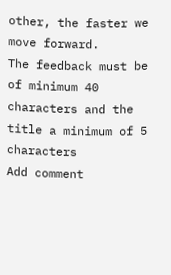other, the faster we move forward.
The feedback must be of minimum 40 characters and the title a minimum of 5 characters
Add comment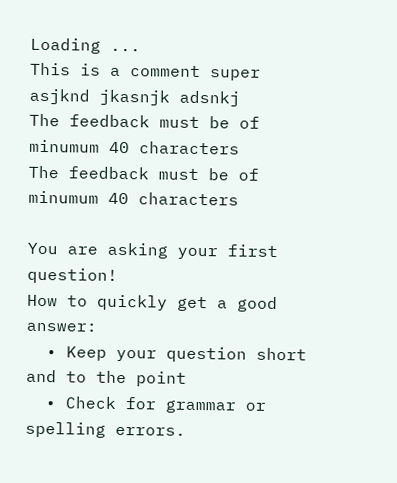Loading ...
This is a comment super asjknd jkasnjk adsnkj
The feedback must be of minumum 40 characters
The feedback must be of minumum 40 characters

You are asking your first question!
How to quickly get a good answer:
  • Keep your question short and to the point
  • Check for grammar or spelling errors.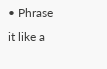• Phrase it like a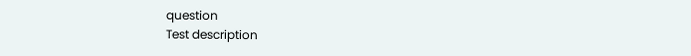question
Test description